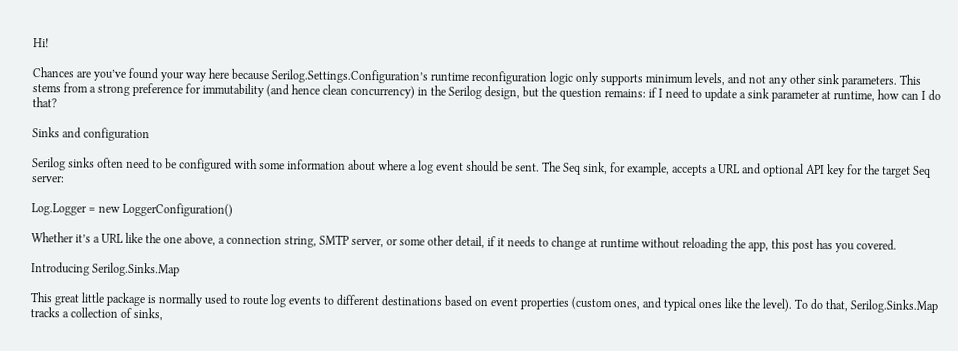Hi!

Chances are you’ve found your way here because Serilog.Settings.Configuration’s runtime reconfiguration logic only supports minimum levels, and not any other sink parameters. This stems from a strong preference for immutability (and hence clean concurrency) in the Serilog design, but the question remains: if I need to update a sink parameter at runtime, how can I do that?

Sinks and configuration

Serilog sinks often need to be configured with some information about where a log event should be sent. The Seq sink, for example, accepts a URL and optional API key for the target Seq server:

Log.Logger = new LoggerConfiguration()

Whether it’s a URL like the one above, a connection string, SMTP server, or some other detail, if it needs to change at runtime without reloading the app, this post has you covered.

Introducing Serilog.Sinks.Map

This great little package is normally used to route log events to different destinations based on event properties (custom ones, and typical ones like the level). To do that, Serilog.Sinks.Map tracks a collection of sinks,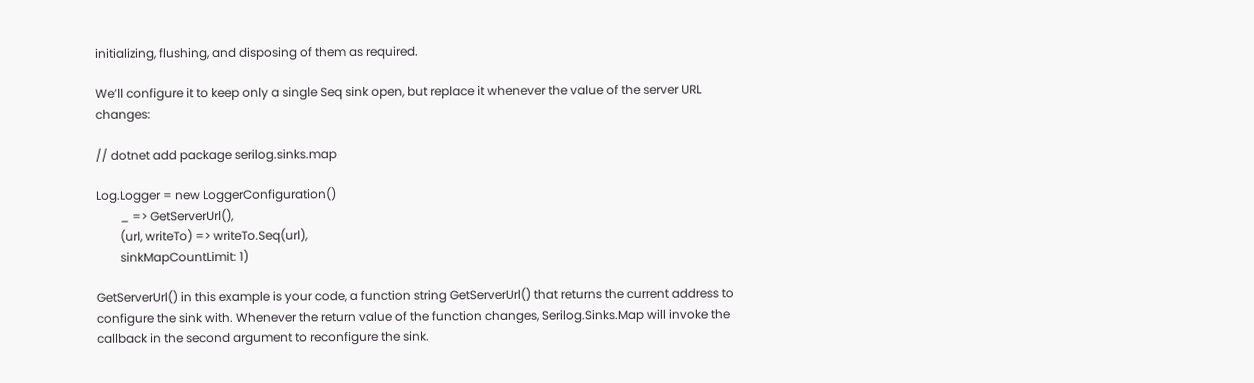initializing, flushing, and disposing of them as required.

We’ll configure it to keep only a single Seq sink open, but replace it whenever the value of the server URL changes:

// dotnet add package serilog.sinks.map

Log.Logger = new LoggerConfiguration()
        _ => GetServerUrl(),
        (url, writeTo) => writeTo.Seq(url),
        sinkMapCountLimit: 1)

GetServerUrl() in this example is your code, a function string GetServerUrl() that returns the current address to configure the sink with. Whenever the return value of the function changes, Serilog.Sinks.Map will invoke the callback in the second argument to reconfigure the sink.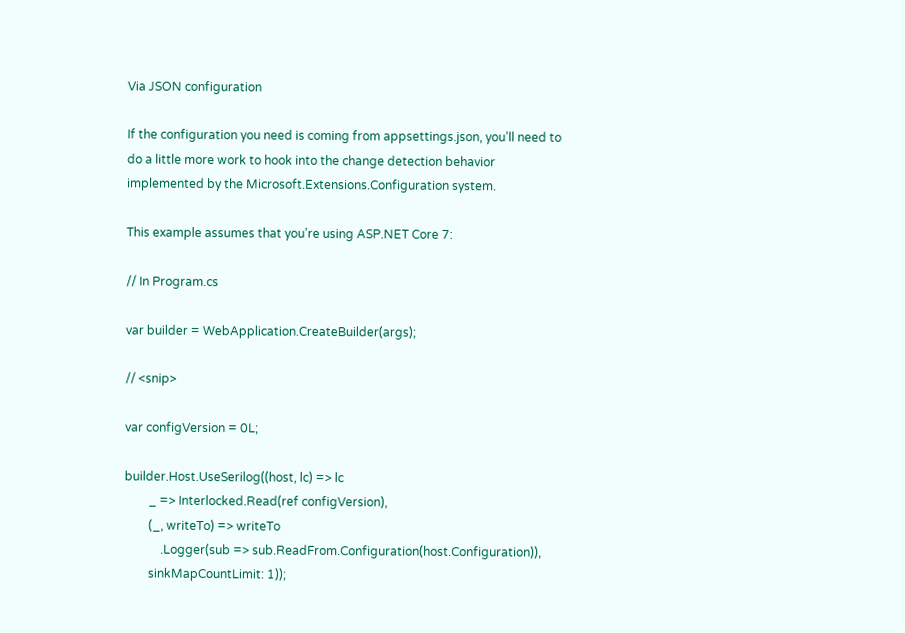Via JSON configuration

If the configuration you need is coming from appsettings.json, you’ll need to do a little more work to hook into the change detection behavior implemented by the Microsoft.Extensions.Configuration system.

This example assumes that you’re using ASP.NET Core 7:

// In Program.cs

var builder = WebApplication.CreateBuilder(args);

// <snip>

var configVersion = 0L;

builder.Host.UseSerilog((host, lc) => lc
        _ => Interlocked.Read(ref configVersion),
        (_, writeTo) => writeTo
            .Logger(sub => sub.ReadFrom.Configuration(host.Configuration)),
        sinkMapCountLimit: 1));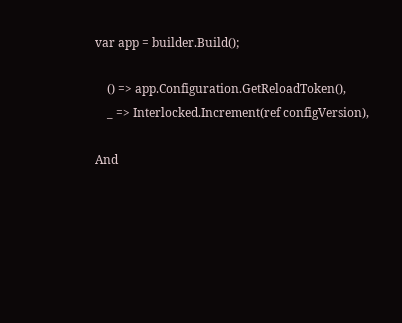var app = builder.Build();

    () => app.Configuration.GetReloadToken(),
    _ => Interlocked.Increment(ref configVersion),

And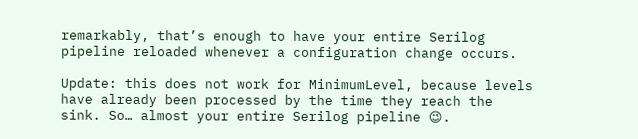remarkably, that’s enough to have your entire Serilog pipeline reloaded whenever a configuration change occurs.

Update: this does not work for MinimumLevel, because levels have already been processed by the time they reach the sink. So… almost your entire Serilog pipeline 😉.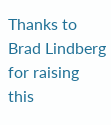Thanks to Brad Lindberg for raising this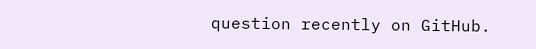question recently on GitHub.